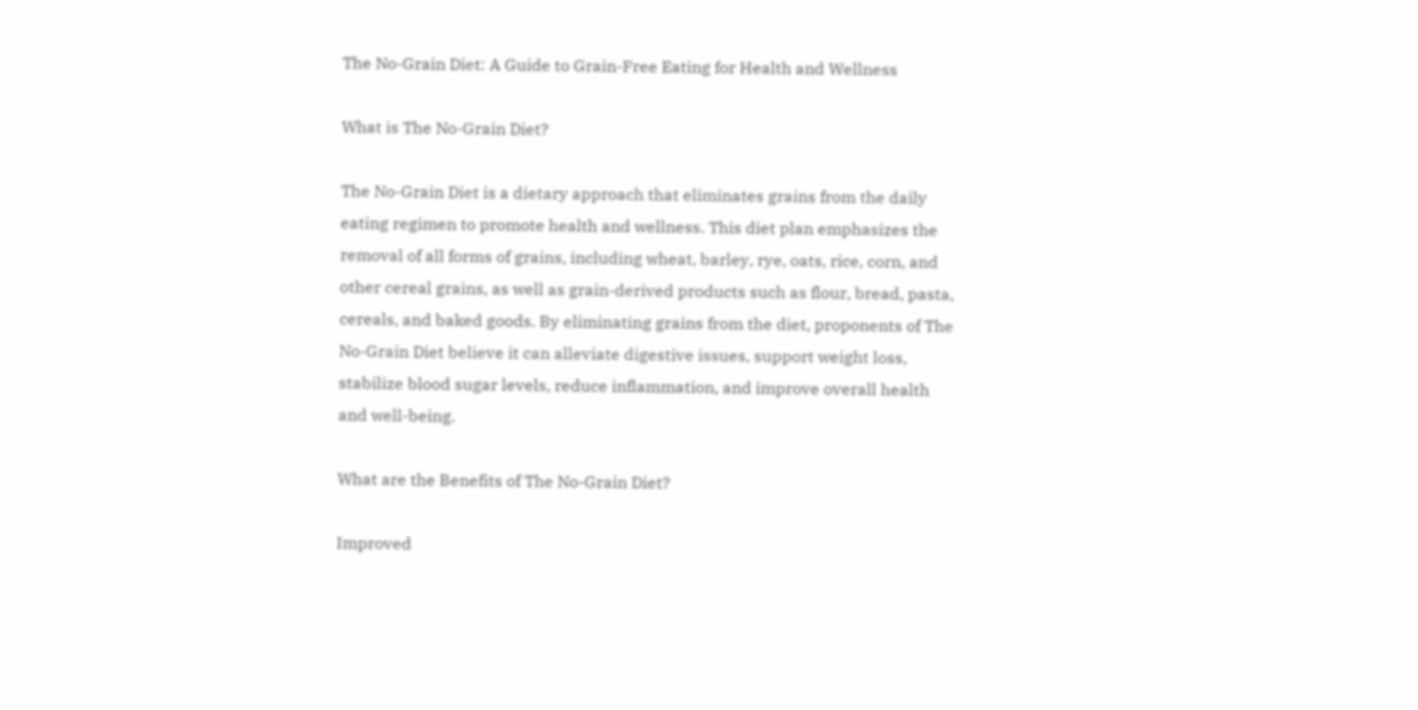The No-Grain Diet: A Guide to Grain-Free Eating for Health and Wellness

What is The No-Grain Diet?

The No-Grain Diet is a dietary approach that eliminates grains from the daily eating regimen to promote health and wellness. This diet plan emphasizes the removal of all forms of grains, including wheat, barley, rye, oats, rice, corn, and other cereal grains, as well as grain-derived products such as flour, bread, pasta, cereals, and baked goods. By eliminating grains from the diet, proponents of The No-Grain Diet believe it can alleviate digestive issues, support weight loss, stabilize blood sugar levels, reduce inflammation, and improve overall health and well-being.

What are the Benefits of The No-Grain Diet?

Improved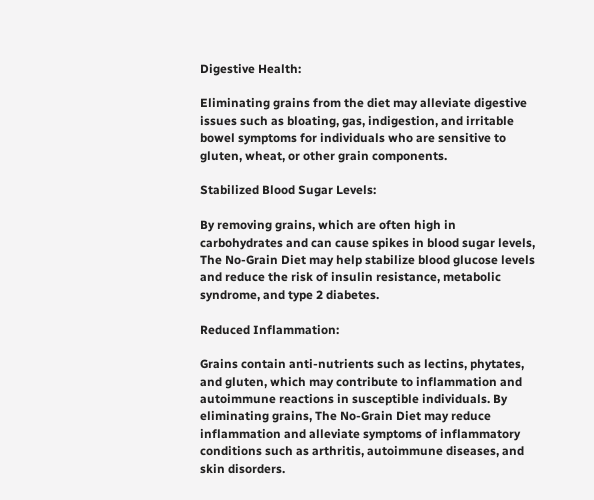Digestive Health:

Eliminating grains from the diet may alleviate digestive issues such as bloating, gas, indigestion, and irritable bowel symptoms for individuals who are sensitive to gluten, wheat, or other grain components.

Stabilized Blood Sugar Levels:

By removing grains, which are often high in carbohydrates and can cause spikes in blood sugar levels, The No-Grain Diet may help stabilize blood glucose levels and reduce the risk of insulin resistance, metabolic syndrome, and type 2 diabetes.

Reduced Inflammation:

Grains contain anti-nutrients such as lectins, phytates, and gluten, which may contribute to inflammation and autoimmune reactions in susceptible individuals. By eliminating grains, The No-Grain Diet may reduce inflammation and alleviate symptoms of inflammatory conditions such as arthritis, autoimmune diseases, and skin disorders.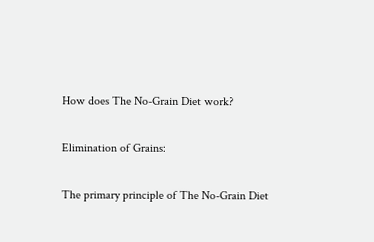How does The No-Grain Diet work?

Elimination of Grains:

The primary principle of The No-Grain Diet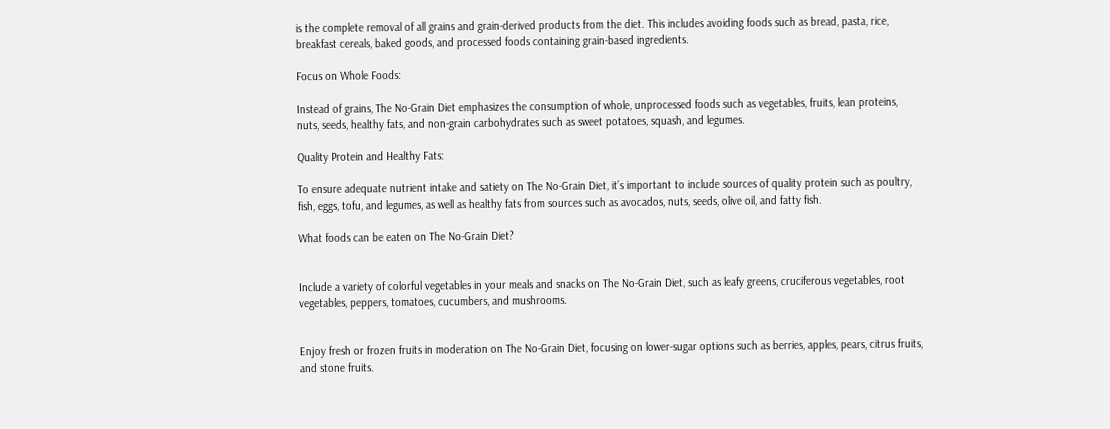is the complete removal of all grains and grain-derived products from the diet. This includes avoiding foods such as bread, pasta, rice, breakfast cereals, baked goods, and processed foods containing grain-based ingredients.

Focus on Whole Foods:

Instead of grains, The No-Grain Diet emphasizes the consumption of whole, unprocessed foods such as vegetables, fruits, lean proteins, nuts, seeds, healthy fats, and non-grain carbohydrates such as sweet potatoes, squash, and legumes.

Quality Protein and Healthy Fats:

To ensure adequate nutrient intake and satiety on The No-Grain Diet, it’s important to include sources of quality protein such as poultry, fish, eggs, tofu, and legumes, as well as healthy fats from sources such as avocados, nuts, seeds, olive oil, and fatty fish.

What foods can be eaten on The No-Grain Diet?


Include a variety of colorful vegetables in your meals and snacks on The No-Grain Diet, such as leafy greens, cruciferous vegetables, root vegetables, peppers, tomatoes, cucumbers, and mushrooms.


Enjoy fresh or frozen fruits in moderation on The No-Grain Diet, focusing on lower-sugar options such as berries, apples, pears, citrus fruits, and stone fruits.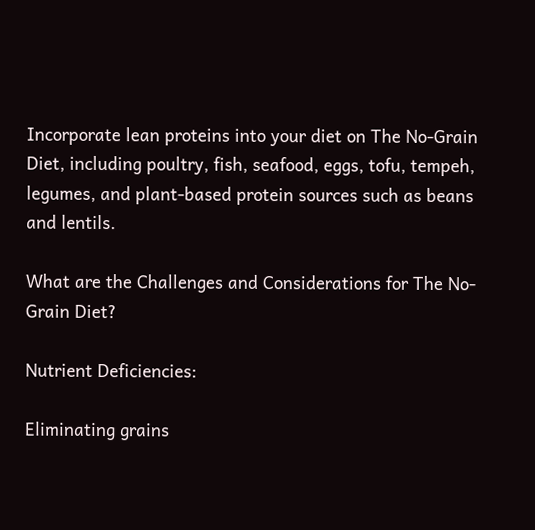Incorporate lean proteins into your diet on The No-Grain Diet, including poultry, fish, seafood, eggs, tofu, tempeh, legumes, and plant-based protein sources such as beans and lentils.

What are the Challenges and Considerations for The No-Grain Diet?

Nutrient Deficiencies:

Eliminating grains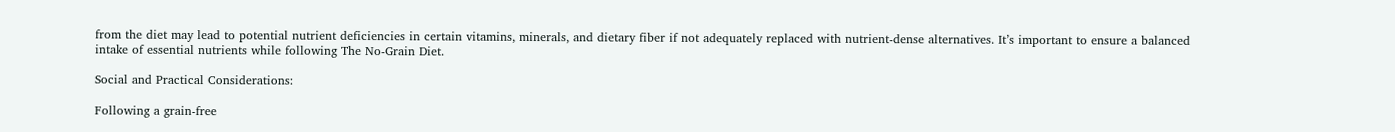from the diet may lead to potential nutrient deficiencies in certain vitamins, minerals, and dietary fiber if not adequately replaced with nutrient-dense alternatives. It’s important to ensure a balanced intake of essential nutrients while following The No-Grain Diet.

Social and Practical Considerations:

Following a grain-free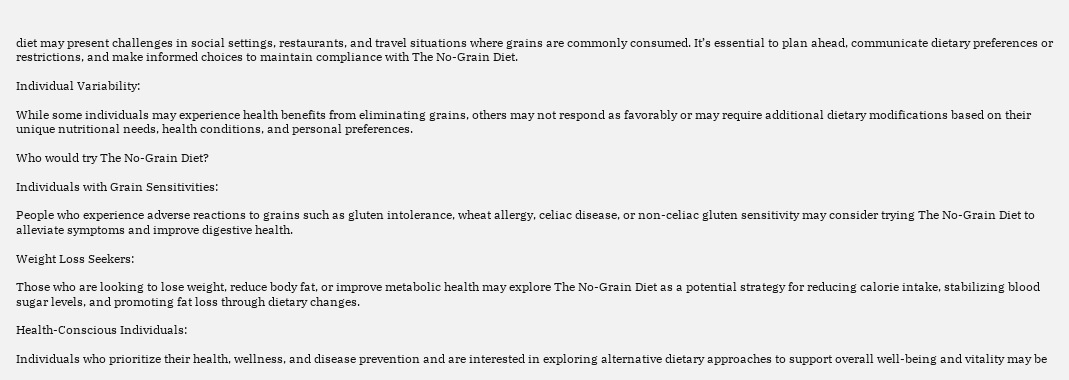diet may present challenges in social settings, restaurants, and travel situations where grains are commonly consumed. It’s essential to plan ahead, communicate dietary preferences or restrictions, and make informed choices to maintain compliance with The No-Grain Diet.

Individual Variability:

While some individuals may experience health benefits from eliminating grains, others may not respond as favorably or may require additional dietary modifications based on their unique nutritional needs, health conditions, and personal preferences.

Who would try The No-Grain Diet?

Individuals with Grain Sensitivities:

People who experience adverse reactions to grains such as gluten intolerance, wheat allergy, celiac disease, or non-celiac gluten sensitivity may consider trying The No-Grain Diet to alleviate symptoms and improve digestive health.

Weight Loss Seekers:

Those who are looking to lose weight, reduce body fat, or improve metabolic health may explore The No-Grain Diet as a potential strategy for reducing calorie intake, stabilizing blood sugar levels, and promoting fat loss through dietary changes.

Health-Conscious Individuals:

Individuals who prioritize their health, wellness, and disease prevention and are interested in exploring alternative dietary approaches to support overall well-being and vitality may be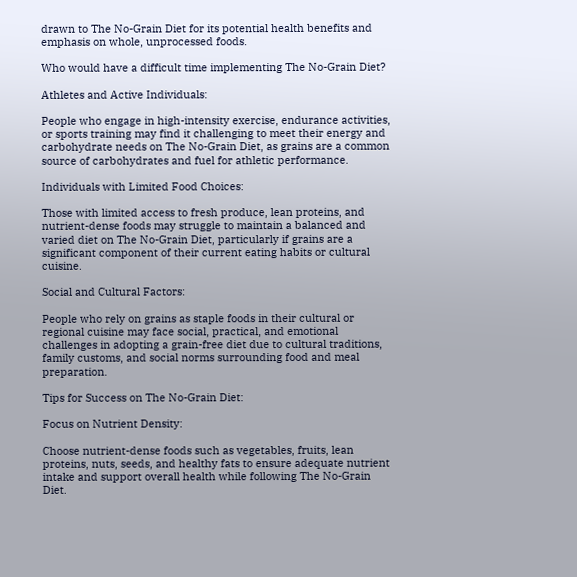drawn to The No-Grain Diet for its potential health benefits and emphasis on whole, unprocessed foods.

Who would have a difficult time implementing The No-Grain Diet?

Athletes and Active Individuals:

People who engage in high-intensity exercise, endurance activities, or sports training may find it challenging to meet their energy and carbohydrate needs on The No-Grain Diet, as grains are a common source of carbohydrates and fuel for athletic performance.

Individuals with Limited Food Choices:

Those with limited access to fresh produce, lean proteins, and nutrient-dense foods may struggle to maintain a balanced and varied diet on The No-Grain Diet, particularly if grains are a significant component of their current eating habits or cultural cuisine.

Social and Cultural Factors:

People who rely on grains as staple foods in their cultural or regional cuisine may face social, practical, and emotional challenges in adopting a grain-free diet due to cultural traditions, family customs, and social norms surrounding food and meal preparation.

Tips for Success on The No-Grain Diet:

Focus on Nutrient Density:

Choose nutrient-dense foods such as vegetables, fruits, lean proteins, nuts, seeds, and healthy fats to ensure adequate nutrient intake and support overall health while following The No-Grain Diet.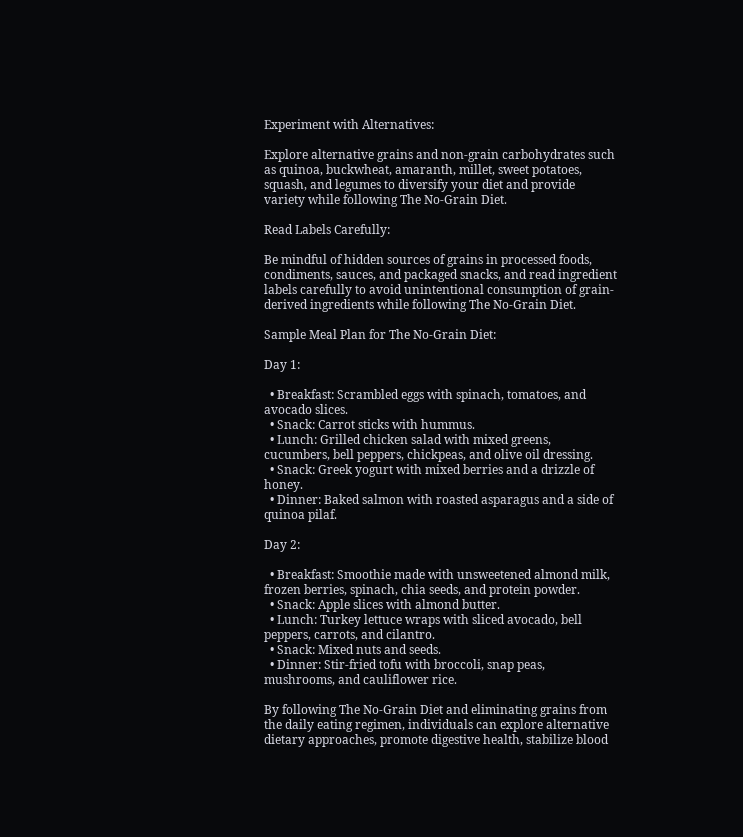Experiment with Alternatives:

Explore alternative grains and non-grain carbohydrates such as quinoa, buckwheat, amaranth, millet, sweet potatoes, squash, and legumes to diversify your diet and provide variety while following The No-Grain Diet.

Read Labels Carefully:

Be mindful of hidden sources of grains in processed foods, condiments, sauces, and packaged snacks, and read ingredient labels carefully to avoid unintentional consumption of grain-derived ingredients while following The No-Grain Diet.

Sample Meal Plan for The No-Grain Diet:

Day 1:

  • Breakfast: Scrambled eggs with spinach, tomatoes, and avocado slices.
  • Snack: Carrot sticks with hummus.
  • Lunch: Grilled chicken salad with mixed greens, cucumbers, bell peppers, chickpeas, and olive oil dressing.
  • Snack: Greek yogurt with mixed berries and a drizzle of honey.
  • Dinner: Baked salmon with roasted asparagus and a side of quinoa pilaf.

Day 2:

  • Breakfast: Smoothie made with unsweetened almond milk, frozen berries, spinach, chia seeds, and protein powder.
  • Snack: Apple slices with almond butter.
  • Lunch: Turkey lettuce wraps with sliced avocado, bell peppers, carrots, and cilantro.
  • Snack: Mixed nuts and seeds.
  • Dinner: Stir-fried tofu with broccoli, snap peas, mushrooms, and cauliflower rice.

By following The No-Grain Diet and eliminating grains from the daily eating regimen, individuals can explore alternative dietary approaches, promote digestive health, stabilize blood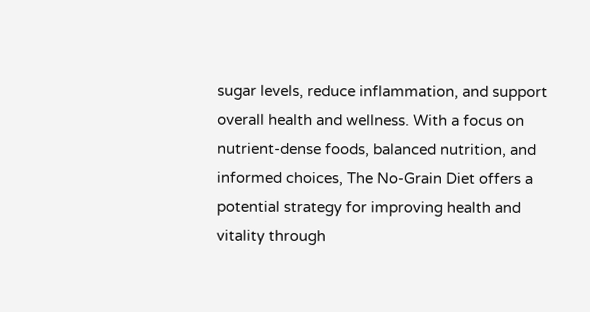sugar levels, reduce inflammation, and support overall health and wellness. With a focus on nutrient-dense foods, balanced nutrition, and informed choices, The No-Grain Diet offers a potential strategy for improving health and vitality through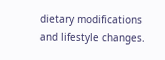dietary modifications and lifestyle changes.